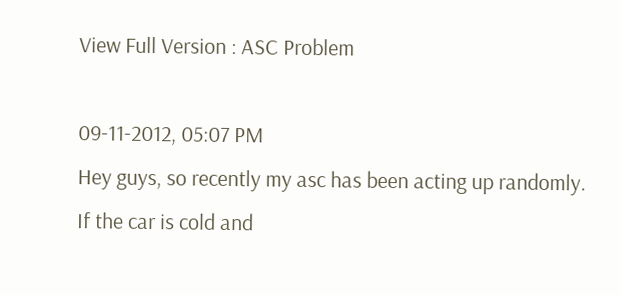View Full Version : ASC Problem

09-11-2012, 05:07 PM
Hey guys, so recently my asc has been acting up randomly. If the car is cold and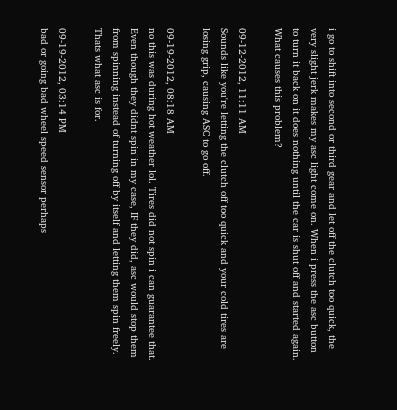i go to shift into second or third gear and let off the clutch too quick, the very slight jerk makes my asc light come on. When i press the asc button to turn it back on it does nothing until the car is shut off and started again. What causes this problem?

09-12-2012, 11:11 AM
Sounds like you're letting the clutch off too quick and your cold tires are losing grip, causing ASC to go off.

09-19-2012, 08:18 AM
no this was during hot weather lol. Tires did not spin i can guarantee that. Even though they didnt spin in my case, IF they did, asc would stop them from spinning instead of turning off by itself and letting them spin freely. Thats what asc is for.

09-19-2012, 03:14 PM
bad or going bad wheel speed sensor perhaps